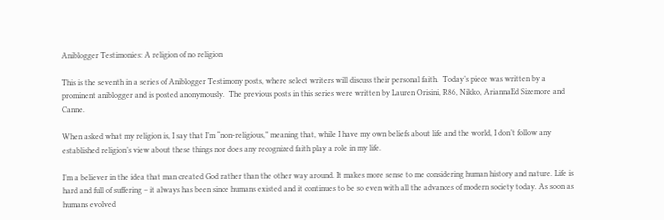Aniblogger Testimonies: A religion of no religion

This is the seventh in a series of Aniblogger Testimony posts, where select writers will discuss their personal faith.  Today’s piece was written by a prominent aniblogger and is posted anonymously.  The previous posts in this series were written by Lauren Orisini, R86, Nikko, AriannaEd Sizemore and Canne.

When asked what my religion is, I say that I’m “non-religious,” meaning that, while I have my own beliefs about life and the world, I don’t follow any established religion’s view about these things nor does any recognized faith play a role in my life.

I’m a believer in the idea that man created God rather than the other way around. It makes more sense to me considering human history and nature. Life is hard and full of suffering – it always has been since humans existed and it continues to be so even with all the advances of modern society today. As soon as humans evolved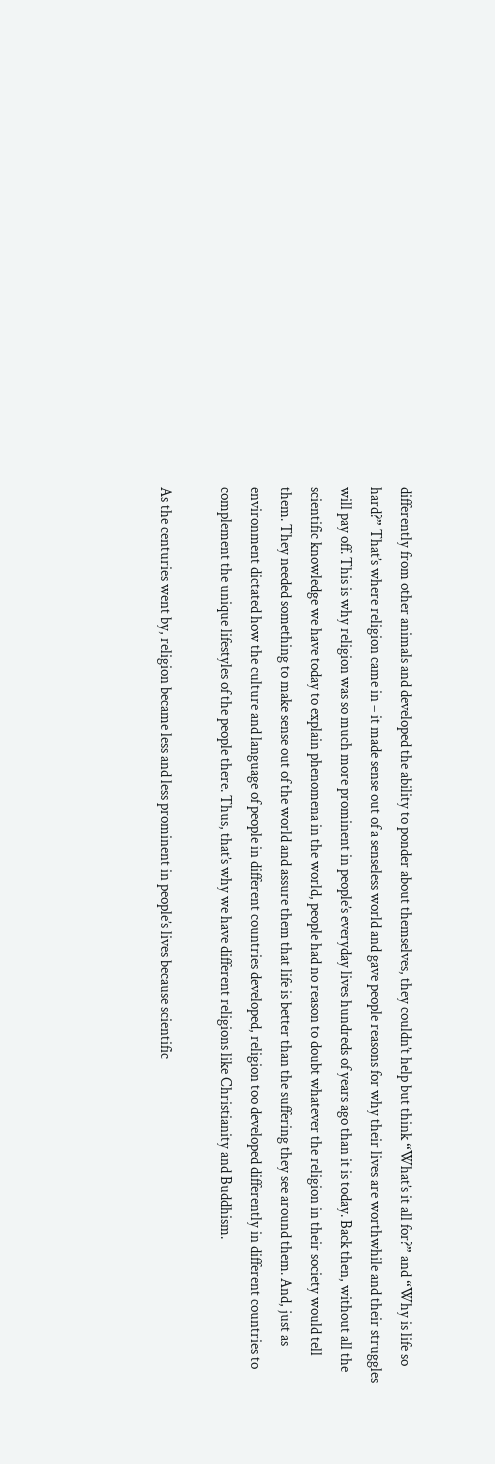differently from other animals and developed the ability to ponder about themselves, they couldn’t help but think “What’s it all for?” and “Why is life so hard?” That’s where religion came in – it made sense out of a senseless world and gave people reasons for why their lives are worthwhile and their struggles will pay off. This is why religion was so much more prominent in people’s everyday lives hundreds of years ago than it is today. Back then, without all the scientific knowledge we have today to explain phenomena in the world, people had no reason to doubt whatever the religion in their society would tell them. They needed something to make sense out of the world and assure them that life is better than the suffering they see around them. And, just as environment dictated how the culture and language of people in different countries developed, religion too developed differently in different countries to complement the unique lifestyles of the people there. Thus, that’s why we have different religions like Christianity and Buddhism.

As the centuries went by, religion became less and less prominent in people’s lives because scientific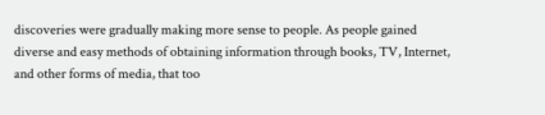discoveries were gradually making more sense to people. As people gained diverse and easy methods of obtaining information through books, TV, Internet, and other forms of media, that too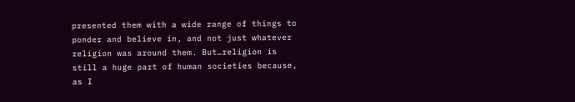presented them with a wide range of things to ponder and believe in, and not just whatever religion was around them. But…religion is still a huge part of human societies because, as I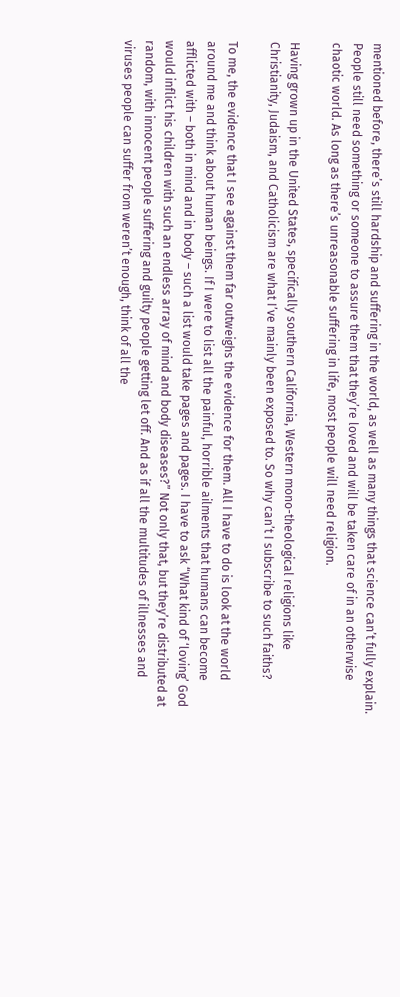mentioned before, there’s still hardship and suffering in the world, as well as many things that science can’t fully explain. People still need something or someone to assure them that they’re loved and will be taken care of in an otherwise chaotic world. As long as there’s unreasonable suffering in life, most people will need religion.

Having grown up in the United States, specifically southern California, Western mono-theological religions like Christianity, Judaism, and Catholicism are what I’ve mainly been exposed to. So why can’t I subscribe to such faiths?

To me, the evidence that I see against them far outweighs the evidence for them. All I have to do is look at the world around me and think about human beings. If I were to list all the painful, horrible ailments that humans can become afflicted with – both in mind and in body – such a list would take pages and pages. I have to ask “What kind of ‘loving’ God would inflict his children with such an endless array of mind and body diseases?” Not only that, but they’re distributed at random, with innocent people suffering and guilty people getting let off. And as if all the multitudes of illnesses and viruses people can suffer from weren’t enough, think of all the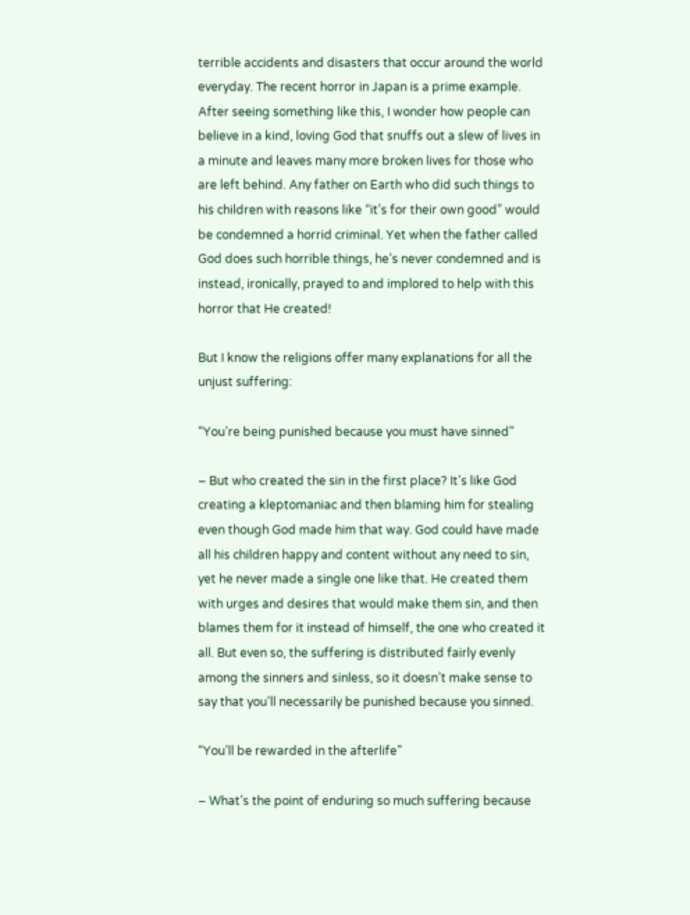terrible accidents and disasters that occur around the world everyday. The recent horror in Japan is a prime example. After seeing something like this, I wonder how people can believe in a kind, loving God that snuffs out a slew of lives in a minute and leaves many more broken lives for those who are left behind. Any father on Earth who did such things to his children with reasons like “it’s for their own good” would be condemned a horrid criminal. Yet when the father called God does such horrible things, he’s never condemned and is instead, ironically, prayed to and implored to help with this horror that He created!

But I know the religions offer many explanations for all the unjust suffering:

“You’re being punished because you must have sinned”

– But who created the sin in the first place? It’s like God creating a kleptomaniac and then blaming him for stealing even though God made him that way. God could have made all his children happy and content without any need to sin, yet he never made a single one like that. He created them with urges and desires that would make them sin, and then blames them for it instead of himself, the one who created it all. But even so, the suffering is distributed fairly evenly among the sinners and sinless, so it doesn’t make sense to say that you’ll necessarily be punished because you sinned.

“You’ll be rewarded in the afterlife”

– What’s the point of enduring so much suffering because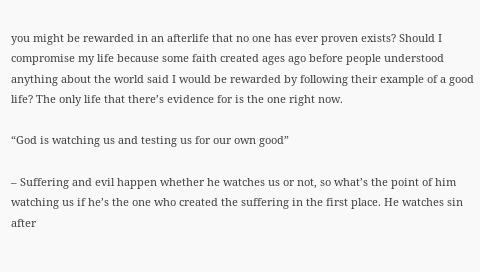you might be rewarded in an afterlife that no one has ever proven exists? Should I compromise my life because some faith created ages ago before people understood anything about the world said I would be rewarded by following their example of a good life? The only life that there’s evidence for is the one right now.

“God is watching us and testing us for our own good”

– Suffering and evil happen whether he watches us or not, so what’s the point of him watching us if he’s the one who created the suffering in the first place. He watches sin after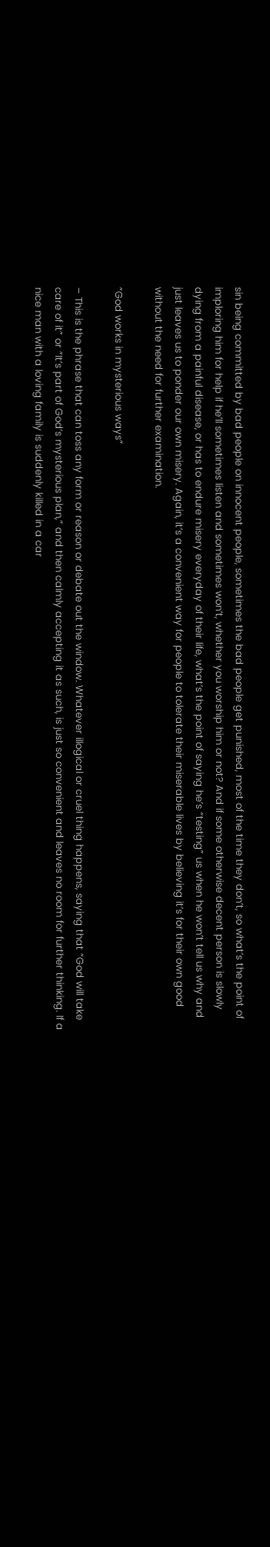sin being committed by bad people on innocent people, sometimes the bad people get punished, most of the time they don’t, so what’s the point of imploring him for help if he’ll sometimes listen and sometimes won’t, whether you worship him or not? And if some otherwise decent person is slowly dying from a painful disease, or has to endure misery everyday of their life, what’s the point of saying he’s “testing” us when he won’t tell us why and just leaves us to ponder our own misery. Again, it’s a convenient way for people to tolerate their miserable lives by believing it’s for their own good without the need for further examination.

“God works in mysterious ways”

– This is the phrase that can toss any form or reason or debate out the window. Whatever illogical or cruel thing happens, saying that “God will take care of it” or “It’s part of God’s mysterious plan,” and then calmly accepting it as such, is just so convenient and leaves no room for further thinking. If a nice man with a loving family is suddenly killed in a car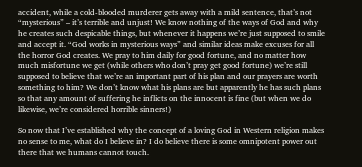accident, while a cold-blooded murderer gets away with a mild sentence, that’s not “mysterious” – it’s terrible and unjust! We know nothing of the ways of God and why he creates such despicable things, but whenever it happens we’re just supposed to smile and accept it. “God works in mysterious ways” and similar ideas make excuses for all the horror God creates. We pray to him daily for good fortune, and no matter how much misfortune we get (while others who don’t pray get good fortune) we’re still supposed to believe that we’re an important part of his plan and our prayers are worth something to him? We don’t know what his plans are but apparently he has such plans so that any amount of suffering he inflicts on the innocent is fine (but when we do likewise, we’re considered horrible sinners!)

So now that I’ve established why the concept of a loving God in Western religion makes no sense to me, what do I believe in? I do believe there is some omnipotent power out there that we humans cannot touch.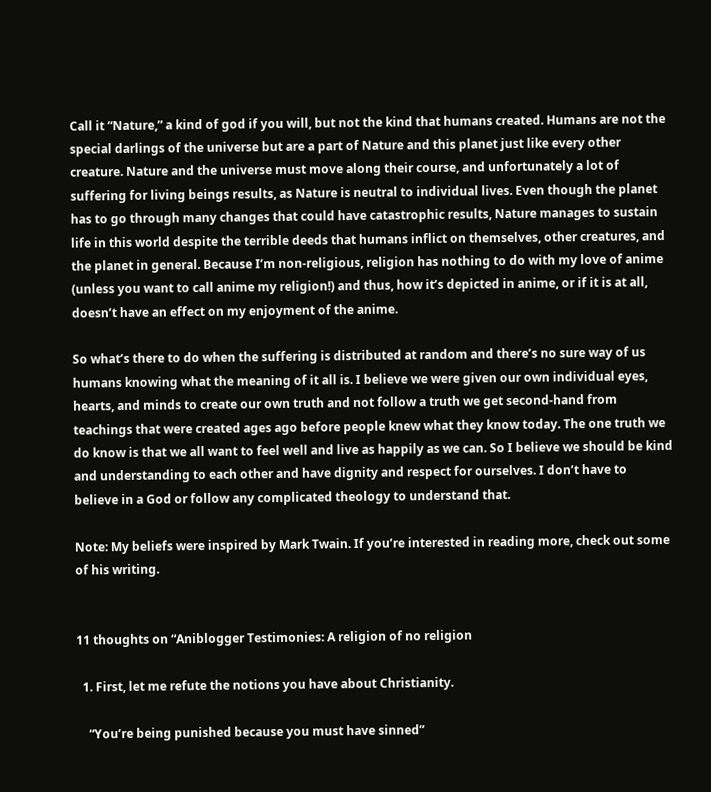Call it “Nature,” a kind of god if you will, but not the kind that humans created. Humans are not the special darlings of the universe but are a part of Nature and this planet just like every other creature. Nature and the universe must move along their course, and unfortunately a lot of suffering for living beings results, as Nature is neutral to individual lives. Even though the planet has to go through many changes that could have catastrophic results, Nature manages to sustain life in this world despite the terrible deeds that humans inflict on themselves, other creatures, and the planet in general. Because I’m non-religious, religion has nothing to do with my love of anime (unless you want to call anime my religion!) and thus, how it’s depicted in anime, or if it is at all, doesn’t have an effect on my enjoyment of the anime.

So what’s there to do when the suffering is distributed at random and there’s no sure way of us humans knowing what the meaning of it all is. I believe we were given our own individual eyes, hearts, and minds to create our own truth and not follow a truth we get second-hand from teachings that were created ages ago before people knew what they know today. The one truth we do know is that we all want to feel well and live as happily as we can. So I believe we should be kind and understanding to each other and have dignity and respect for ourselves. I don’t have to believe in a God or follow any complicated theology to understand that.

Note: My beliefs were inspired by Mark Twain. If you’re interested in reading more, check out some of his writing.


11 thoughts on “Aniblogger Testimonies: A religion of no religion

  1. First, let me refute the notions you have about Christianity.

    “You’re being punished because you must have sinned”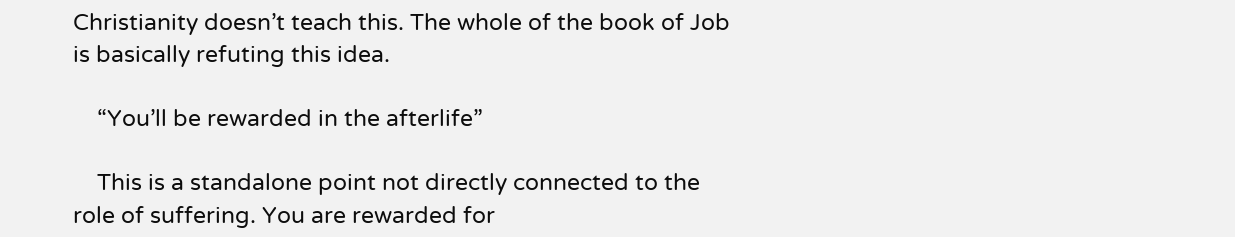Christianity doesn’t teach this. The whole of the book of Job is basically refuting this idea.

    “You’ll be rewarded in the afterlife”

    This is a standalone point not directly connected to the role of suffering. You are rewarded for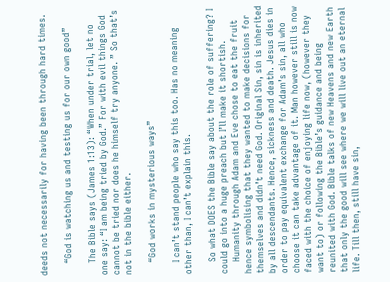deeds not necessarily for having been through hard times.

    “God is watching us and testing us for our own good”

    The Bible says (James 1:13): “When under trial, let no one say: “I am being tried by God.” For with evil things God cannot be tried nor does he himself try anyone. ” So that’s not in the bible either.

    “God works in mysterious ways”

    I can’t stand people who say this too. Has no meaning other than, I can’t explain this.

    So what DOES the Bible say about the role of suffering? I could go into a huge preach but I’ll make it shortish.
    Humanity through Adam and Eve chose to eat the fruit hence symbolising that they wanted to make decisions for themselves and didn’t need God. Original Sin, sin is inherited by all descendants. Hence, sickness and death. Jesus dies in order to pay equivalent exchange for Adam’s sin, all who choose it can take advantage of it. Man however still is now faced with the choice of enjoying life now, (however they want to) or following the Bible’s guidance and being reunited with God. Bible talks of new Heavens and new Earth that only the good will see where we will live out an eternal life. Till then, still have sin,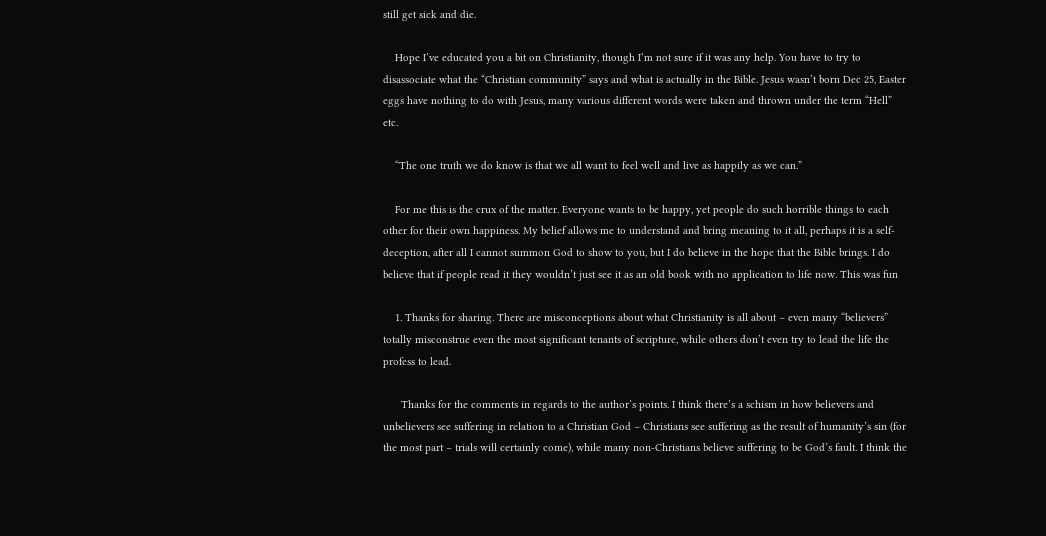still get sick and die.

    Hope I’ve educated you a bit on Christianity, though I’m not sure if it was any help. You have to try to disassociate what the “Christian community” says and what is actually in the Bible. Jesus wasn’t born Dec 25, Easter eggs have nothing to do with Jesus, many various different words were taken and thrown under the term “Hell” etc.

    “The one truth we do know is that we all want to feel well and live as happily as we can.”

    For me this is the crux of the matter. Everyone wants to be happy, yet people do such horrible things to each other for their own happiness. My belief allows me to understand and bring meaning to it all, perhaps it is a self-deception, after all I cannot summon God to show to you, but I do believe in the hope that the Bible brings. I do believe that if people read it they wouldn’t just see it as an old book with no application to life now. This was fun

    1. Thanks for sharing. There are misconceptions about what Christianity is all about – even many “believers” totally misconstrue even the most significant tenants of scripture, while others don’t even try to lead the life the profess to lead.

      Thanks for the comments in regards to the author’s points. I think there’s a schism in how believers and unbelievers see suffering in relation to a Christian God – Christians see suffering as the result of humanity’s sin (for the most part – trials will certainly come), while many non-Christians believe suffering to be God’s fault. I think the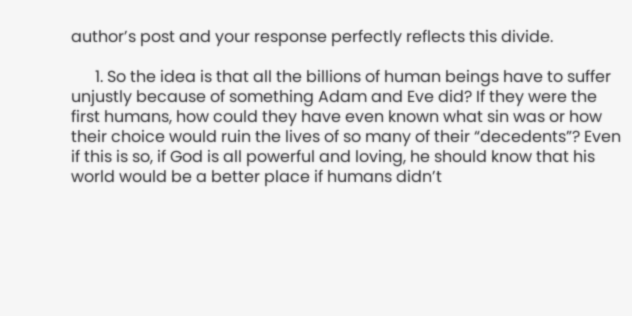author’s post and your response perfectly reflects this divide.

      1. So the idea is that all the billions of human beings have to suffer unjustly because of something Adam and Eve did? If they were the first humans, how could they have even known what sin was or how their choice would ruin the lives of so many of their “decedents”? Even if this is so, if God is all powerful and loving, he should know that his world would be a better place if humans didn’t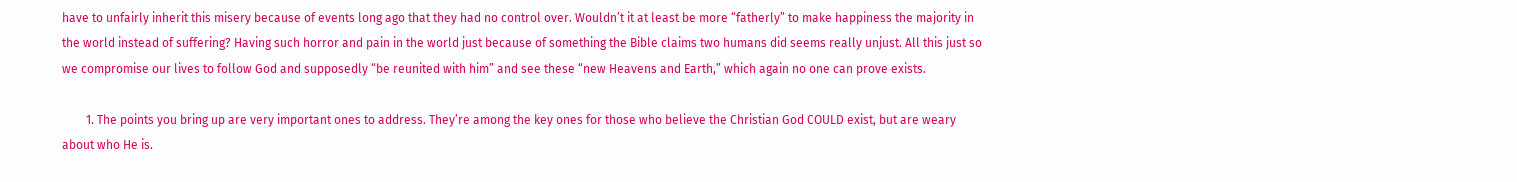have to unfairly inherit this misery because of events long ago that they had no control over. Wouldn’t it at least be more “fatherly” to make happiness the majority in the world instead of suffering? Having such horror and pain in the world just because of something the Bible claims two humans did seems really unjust. All this just so we compromise our lives to follow God and supposedly “be reunited with him” and see these “new Heavens and Earth,” which again no one can prove exists.

        1. The points you bring up are very important ones to address. They’re among the key ones for those who believe the Christian God COULD exist, but are weary about who He is.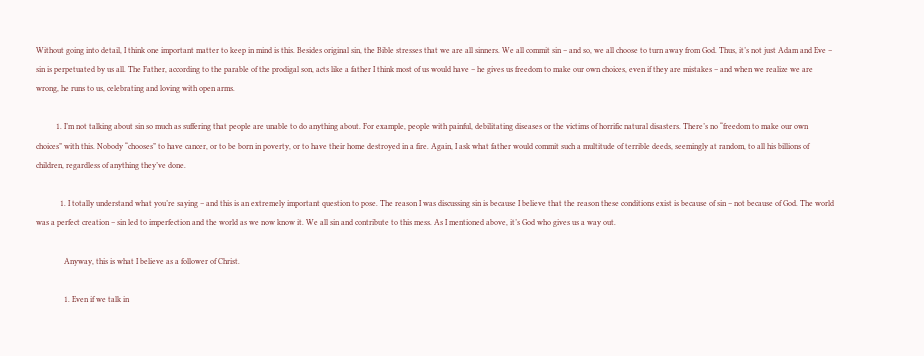Without going into detail, I think one important matter to keep in mind is this. Besides original sin, the Bible stresses that we are all sinners. We all commit sin – and so, we all choose to turn away from God. Thus, it’s not just Adam and Eve – sin is perpetuated by us all. The Father, according to the parable of the prodigal son, acts like a father I think most of us would have – he gives us freedom to make our own choices, even if they are mistakes – and when we realize we are wrong, he runs to us, celebrating and loving with open arms.

          1. I’m not talking about sin so much as suffering that people are unable to do anything about. For example, people with painful, debilitating diseases or the victims of horrific natural disasters. There’s no “freedom to make our own choices” with this. Nobody “chooses” to have cancer, or to be born in poverty, or to have their home destroyed in a fire. Again, I ask what father would commit such a multitude of terrible deeds, seemingly at random, to all his billions of children, regardless of anything they’ve done.

            1. I totally understand what you’re saying – and this is an extremely important question to pose. The reason I was discussing sin is because I believe that the reason these conditions exist is because of sin – not because of God. The world was a perfect creation – sin led to imperfection and the world as we now know it. We all sin and contribute to this mess. As I mentioned above, it’s God who gives us a way out.

              Anyway, this is what I believe as a follower of Christ.

              1. Even if we talk in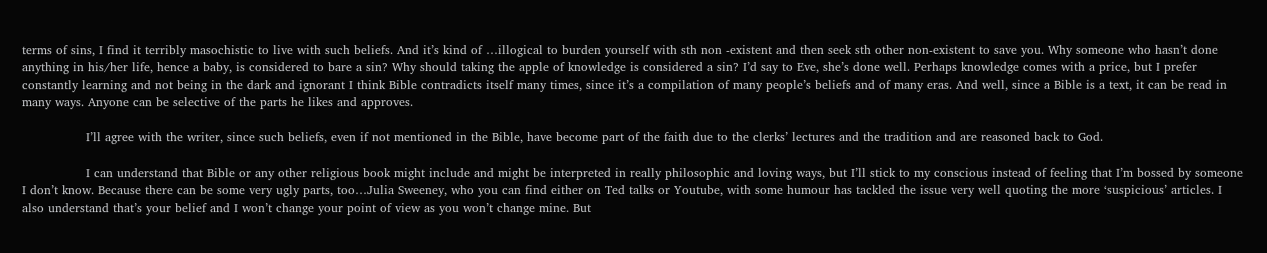terms of sins, I find it terribly masochistic to live with such beliefs. And it’s kind of …illogical to burden yourself with sth non -existent and then seek sth other non-existent to save you. Why someone who hasn’t done anything in his/her life, hence a baby, is considered to bare a sin? Why should taking the apple of knowledge is considered a sin? I’d say to Eve, she’s done well. Perhaps knowledge comes with a price, but I prefer constantly learning and not being in the dark and ignorant I think Bible contradicts itself many times, since it’s a compilation of many people’s beliefs and of many eras. And well, since a Bible is a text, it can be read in many ways. Anyone can be selective of the parts he likes and approves.

                I’ll agree with the writer, since such beliefs, even if not mentioned in the Bible, have become part of the faith due to the clerks’ lectures and the tradition and are reasoned back to God.

                I can understand that Bible or any other religious book might include and might be interpreted in really philosophic and loving ways, but I’ll stick to my conscious instead of feeling that I’m bossed by someone I don’t know. Because there can be some very ugly parts, too…Julia Sweeney, who you can find either on Ted talks or Youtube, with some humour has tackled the issue very well quoting the more ‘suspicious’ articles. I also understand that’s your belief and I won’t change your point of view as you won’t change mine. But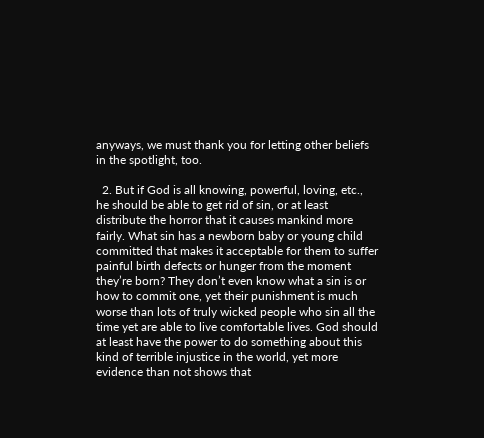anyways, we must thank you for letting other beliefs in the spotlight, too.

  2. But if God is all knowing, powerful, loving, etc., he should be able to get rid of sin, or at least distribute the horror that it causes mankind more fairly. What sin has a newborn baby or young child committed that makes it acceptable for them to suffer painful birth defects or hunger from the moment they’re born? They don’t even know what a sin is or how to commit one, yet their punishment is much worse than lots of truly wicked people who sin all the time yet are able to live comfortable lives. God should at least have the power to do something about this kind of terrible injustice in the world, yet more evidence than not shows that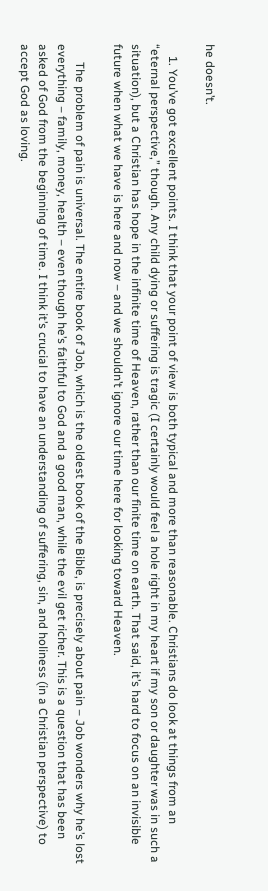he doesn’t.

    1. You’ve got excellent points. I think that your point of view is both typical and more than reasonable. Christians do look at things from an “eternal perspective,” though. Any child dying or suffering is tragic (I certainly would feel a hole right in my heart if my son or daughter was in such a situation), but a Christian has hope in the infinite time of Heaven, rather than our finite time on earth. That said, it’s hard to focus on an invisible future when what we have is here and now – and we shouldn’t ignore our time here for looking toward Heaven.

      The problem of pain is universal. The entire book of Job, which is the oldest book of the Bible, is precisely about pain – Job wonders why he’s lost everything – family, money, health – even though he’s faithful to God and a good man, while the evil get richer. This is a question that has been asked of God from the beginning of time. I think it’s crucial to have an understanding of suffering, sin, and holiness (in a Christian perspective) to accept God as loving.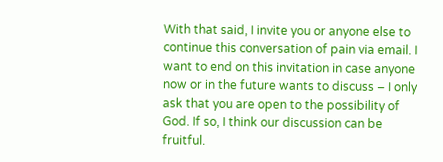With that said, I invite you or anyone else to continue this conversation of pain via email. I want to end on this invitation in case anyone now or in the future wants to discuss – I only ask that you are open to the possibility of God. If so, I think our discussion can be fruitful.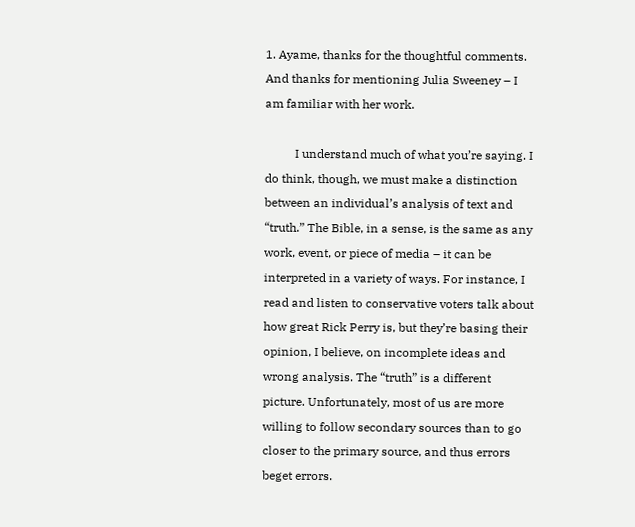1. Ayame, thanks for the thoughtful comments. And thanks for mentioning Julia Sweeney – I am familiar with her work.

          I understand much of what you’re saying. I do think, though, we must make a distinction between an individual’s analysis of text and “truth.” The Bible, in a sense, is the same as any work, event, or piece of media – it can be interpreted in a variety of ways. For instance, I read and listen to conservative voters talk about how great Rick Perry is, but they’re basing their opinion, I believe, on incomplete ideas and wrong analysis. The “truth” is a different picture. Unfortunately, most of us are more willing to follow secondary sources than to go closer to the primary source, and thus errors beget errors.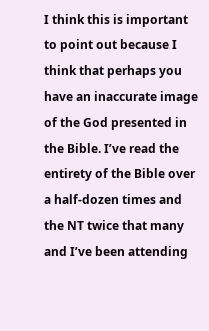I think this is important to point out because I think that perhaps you have an inaccurate image of the God presented in the Bible. I’ve read the entirety of the Bible over a half-dozen times and the NT twice that many and I’ve been attending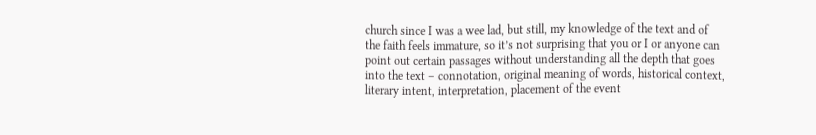church since I was a wee lad, but still, my knowledge of the text and of the faith feels immature, so it’s not surprising that you or I or anyone can point out certain passages without understanding all the depth that goes into the text – connotation, original meaning of words, historical context, literary intent, interpretation, placement of the event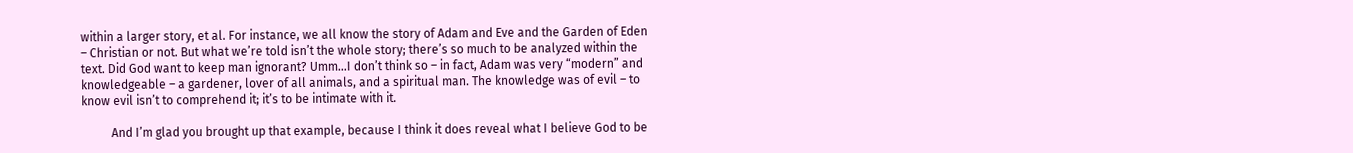within a larger story, et al. For instance, we all know the story of Adam and Eve and the Garden of Eden – Christian or not. But what we’re told isn’t the whole story; there’s so much to be analyzed within the text. Did God want to keep man ignorant? Umm…I don’t think so – in fact, Adam was very “modern” and knowledgeable – a gardener, lover of all animals, and a spiritual man. The knowledge was of evil – to know evil isn’t to comprehend it; it’s to be intimate with it.

          And I’m glad you brought up that example, because I think it does reveal what I believe God to be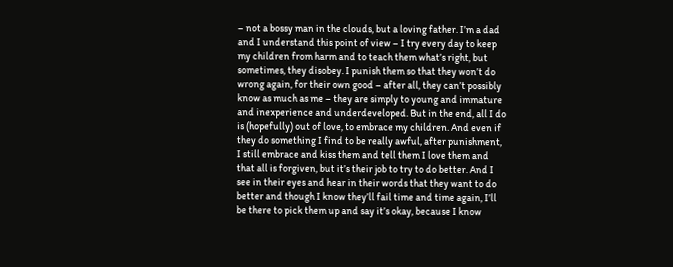– not a bossy man in the clouds, but a loving father. I’m a dad and I understand this point of view – I try every day to keep my children from harm and to teach them what’s right, but sometimes, they disobey. I punish them so that they won’t do wrong again, for their own good – after all, they can’t possibly know as much as me – they are simply to young and immature and inexperience and underdeveloped. But in the end, all I do is (hopefully) out of love, to embrace my children. And even if they do something I find to be really awful, after punishment, I still embrace and kiss them and tell them I love them and that all is forgiven, but it’s their job to try to do better. And I see in their eyes and hear in their words that they want to do better and though I know they’ll fail time and time again, I’ll be there to pick them up and say it’s okay, because I know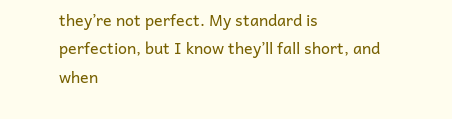they’re not perfect. My standard is perfection, but I know they’ll fall short, and when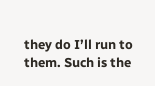they do I’ll run to them. Such is the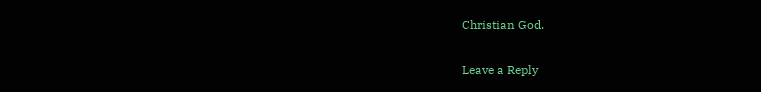Christian God.

Leave a Reply